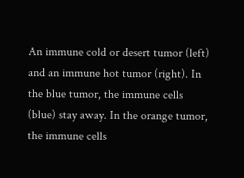An immune cold or desert tumor (left) and an immune hot tumor (right). In the blue tumor, the immune cells (blue) stay away. In the orange tumor, the immune cells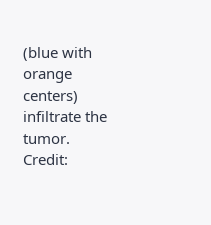(blue with orange centers) infiltrate the tumor. Credit: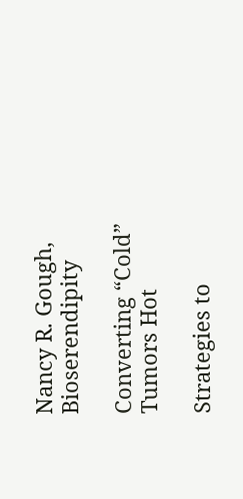Nancy R. Gough, Bioserendipity

Converting “Cold” Tumors Hot

Strategies to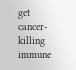get cancer-killing immune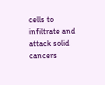cells to infiltrate and attack solid cancers